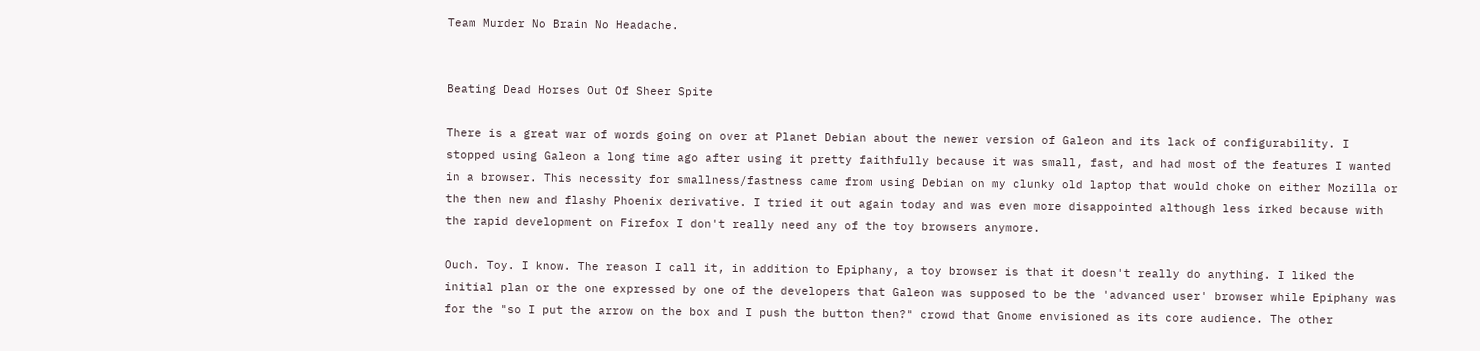Team Murder No Brain No Headache.


Beating Dead Horses Out Of Sheer Spite

There is a great war of words going on over at Planet Debian about the newer version of Galeon and its lack of configurability. I stopped using Galeon a long time ago after using it pretty faithfully because it was small, fast, and had most of the features I wanted in a browser. This necessity for smallness/fastness came from using Debian on my clunky old laptop that would choke on either Mozilla or the then new and flashy Phoenix derivative. I tried it out again today and was even more disappointed although less irked because with the rapid development on Firefox I don't really need any of the toy browsers anymore.

Ouch. Toy. I know. The reason I call it, in addition to Epiphany, a toy browser is that it doesn't really do anything. I liked the initial plan or the one expressed by one of the developers that Galeon was supposed to be the 'advanced user' browser while Epiphany was for the "so I put the arrow on the box and I push the button then?" crowd that Gnome envisioned as its core audience. The other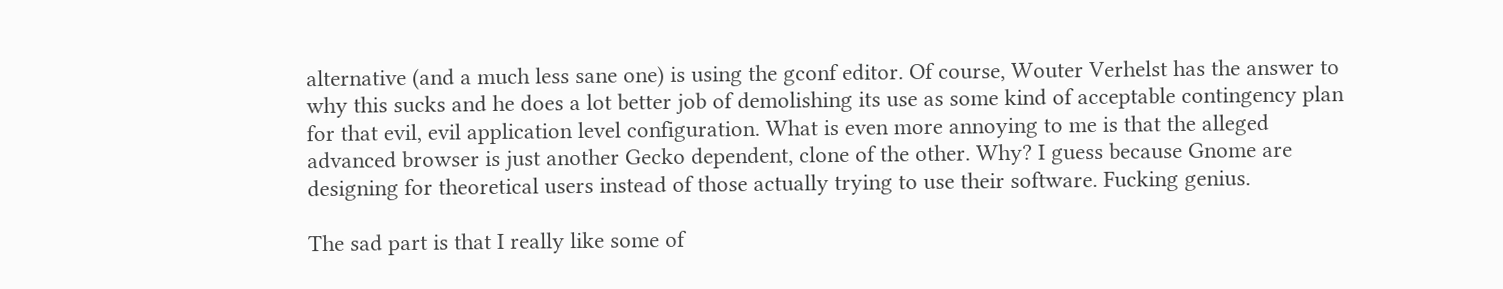alternative (and a much less sane one) is using the gconf editor. Of course, Wouter Verhelst has the answer to why this sucks and he does a lot better job of demolishing its use as some kind of acceptable contingency plan for that evil, evil application level configuration. What is even more annoying to me is that the alleged advanced browser is just another Gecko dependent, clone of the other. Why? I guess because Gnome are designing for theoretical users instead of those actually trying to use their software. Fucking genius.

The sad part is that I really like some of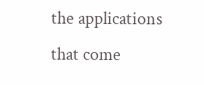the applications that come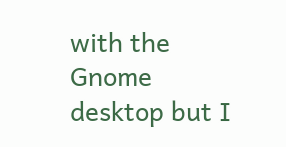with the Gnome desktop but I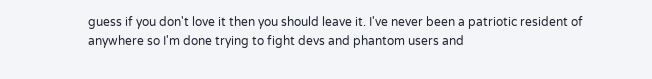guess if you don't love it then you should leave it. I've never been a patriotic resident of anywhere so I'm done trying to fight devs and phantom users and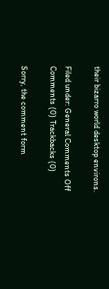their bizarro world desktop environs.

Filed under: General Comments Off
Comments (0) Trackbacks (0)

Sorry, the comment form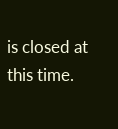is closed at this time.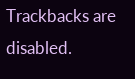Trackbacks are disabled.